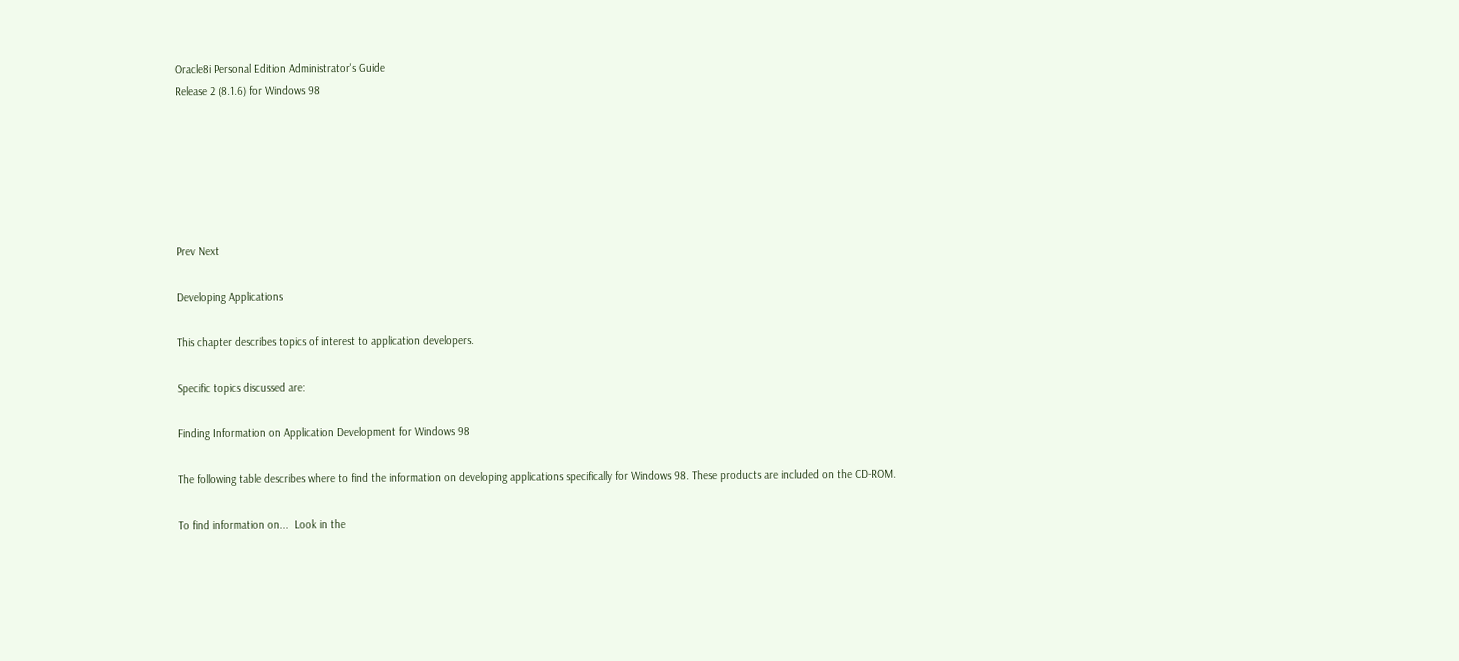Oracle8i Personal Edition Administrator's Guide
Release 2 (8.1.6) for Windows 98






Prev Next

Developing Applications

This chapter describes topics of interest to application developers.

Specific topics discussed are:

Finding Information on Application Development for Windows 98

The following table describes where to find the information on developing applications specifically for Windows 98. These products are included on the CD-ROM.

To find information on...  Look in the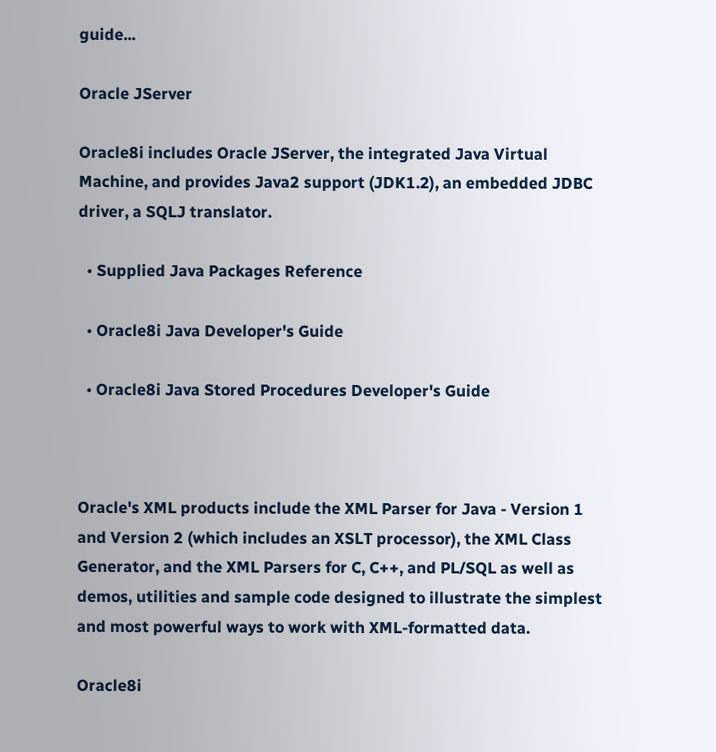guide...

Oracle JServer

Oracle8i includes Oracle JServer, the integrated Java Virtual Machine, and provides Java2 support (JDK1.2), an embedded JDBC driver, a SQLJ translator.

  • Supplied Java Packages Reference

  • Oracle8i Java Developer's Guide

  • Oracle8i Java Stored Procedures Developer's Guide



Oracle's XML products include the XML Parser for Java - Version 1 and Version 2 (which includes an XSLT processor), the XML Class Generator, and the XML Parsers for C, C++, and PL/SQL as well as demos, utilities and sample code designed to illustrate the simplest and most powerful ways to work with XML-formatted data.

Oracle8i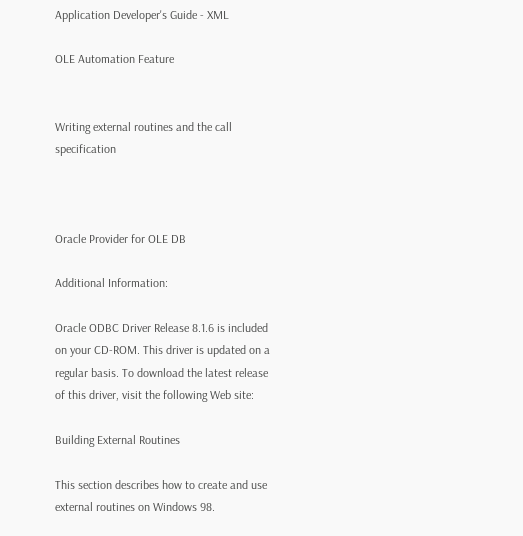Application Developer's Guide - XML

OLE Automation Feature


Writing external routines and the call specification



Oracle Provider for OLE DB

Additional Information:

Oracle ODBC Driver Release 8.1.6 is included on your CD-ROM. This driver is updated on a regular basis. To download the latest release of this driver, visit the following Web site:

Building External Routines

This section describes how to create and use external routines on Windows 98.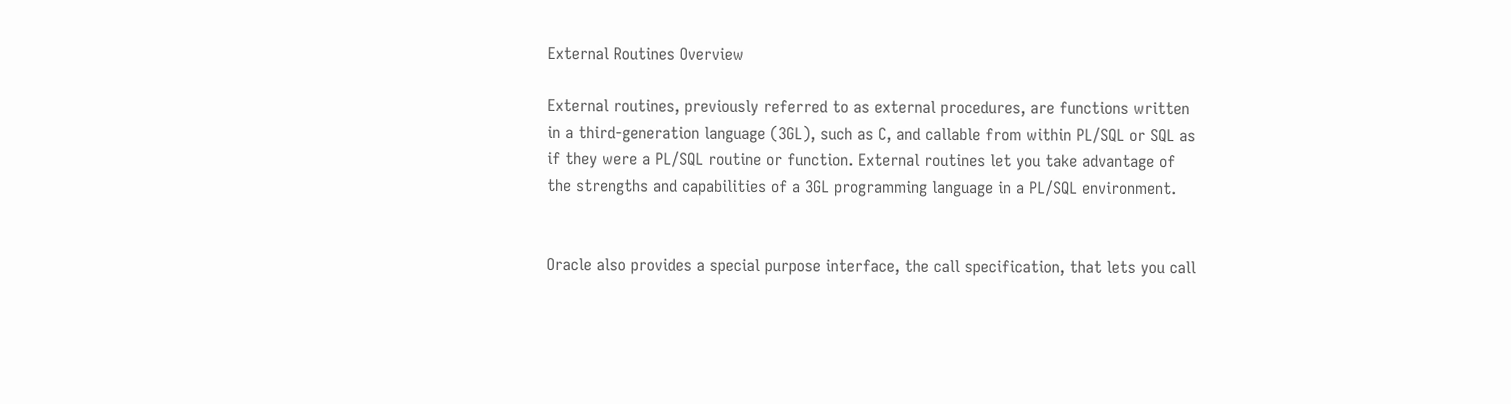External Routines Overview

External routines, previously referred to as external procedures, are functions written in a third-generation language (3GL), such as C, and callable from within PL/SQL or SQL as if they were a PL/SQL routine or function. External routines let you take advantage of the strengths and capabilities of a 3GL programming language in a PL/SQL environment.


Oracle also provides a special purpose interface, the call specification, that lets you call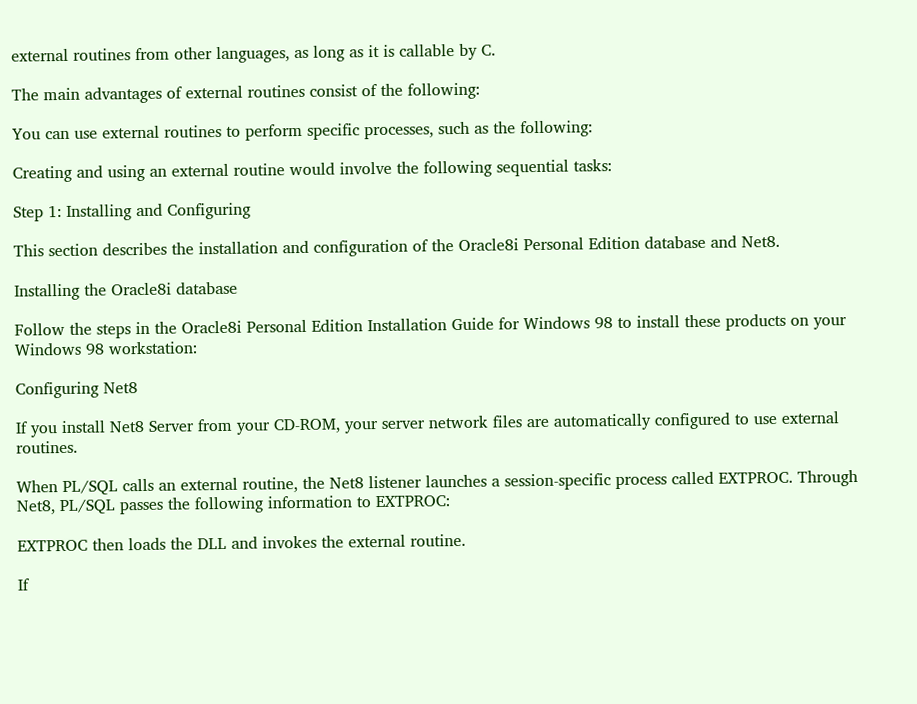external routines from other languages, as long as it is callable by C.

The main advantages of external routines consist of the following:

You can use external routines to perform specific processes, such as the following:

Creating and using an external routine would involve the following sequential tasks:

Step 1: Installing and Configuring

This section describes the installation and configuration of the Oracle8i Personal Edition database and Net8.

Installing the Oracle8i database

Follow the steps in the Oracle8i Personal Edition Installation Guide for Windows 98 to install these products on your Windows 98 workstation:

Configuring Net8

If you install Net8 Server from your CD-ROM, your server network files are automatically configured to use external routines.

When PL/SQL calls an external routine, the Net8 listener launches a session-specific process called EXTPROC. Through Net8, PL/SQL passes the following information to EXTPROC:

EXTPROC then loads the DLL and invokes the external routine.

If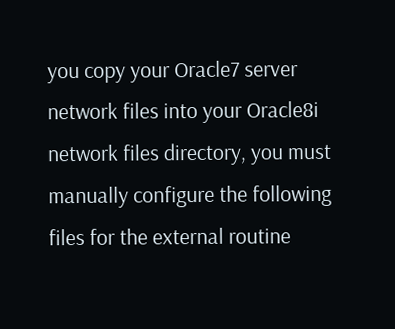you copy your Oracle7 server network files into your Oracle8i network files directory, you must manually configure the following files for the external routine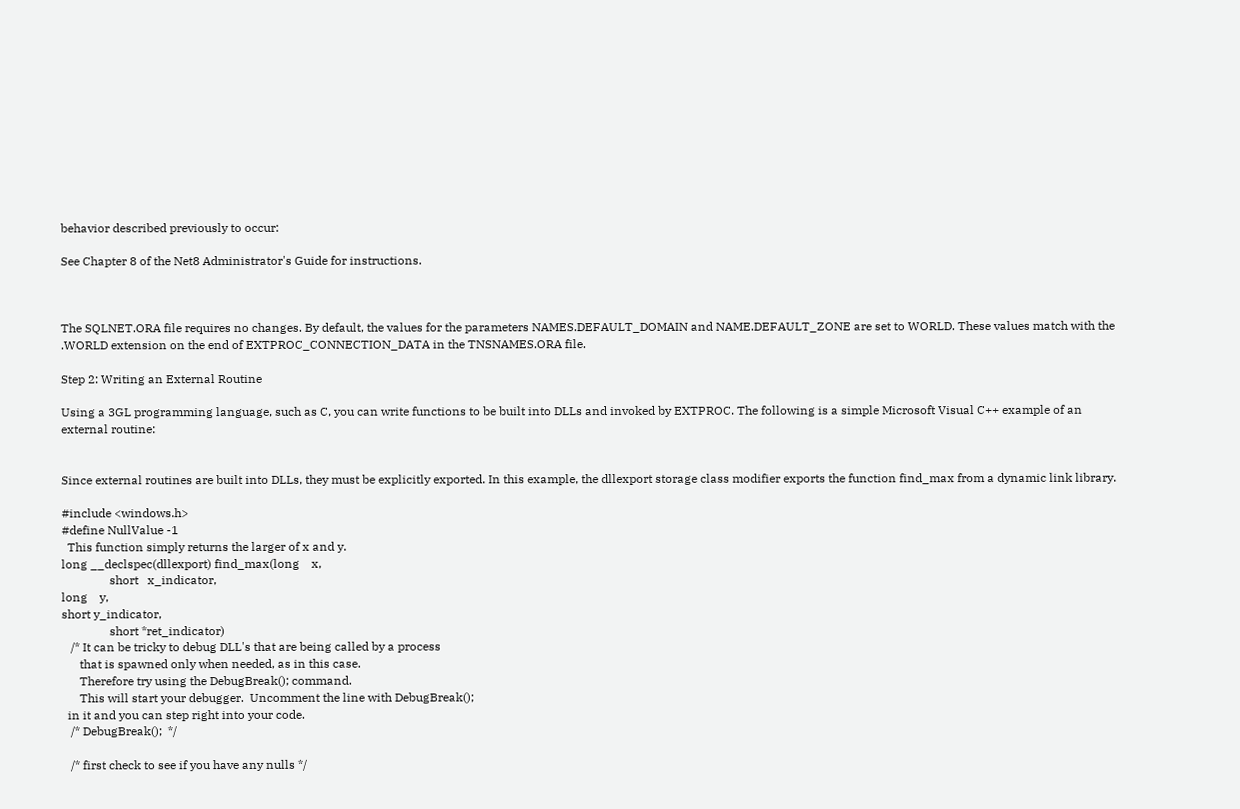behavior described previously to occur:

See Chapter 8 of the Net8 Administrator's Guide for instructions.



The SQLNET.ORA file requires no changes. By default, the values for the parameters NAMES.DEFAULT_DOMAIN and NAME.DEFAULT_ZONE are set to WORLD. These values match with the .WORLD extension on the end of EXTPROC_CONNECTION_DATA in the TNSNAMES.ORA file.

Step 2: Writing an External Routine

Using a 3GL programming language, such as C, you can write functions to be built into DLLs and invoked by EXTPROC. The following is a simple Microsoft Visual C++ example of an external routine:


Since external routines are built into DLLs, they must be explicitly exported. In this example, the dllexport storage class modifier exports the function find_max from a dynamic link library.

#include <windows.h>
#define NullValue -1
  This function simply returns the larger of x and y.
long __declspec(dllexport) find_max(long    x,
                short   x_indicator,
long    y,
short y_indicator,
                short *ret_indicator)
   /* It can be tricky to debug DLL's that are being called by a process
      that is spawned only when needed, as in this case.
      Therefore try using the DebugBreak(); command.
      This will start your debugger.  Uncomment the line with DebugBreak();
  in it and you can step right into your code.
   /* DebugBreak();  */

   /* first check to see if you have any nulls */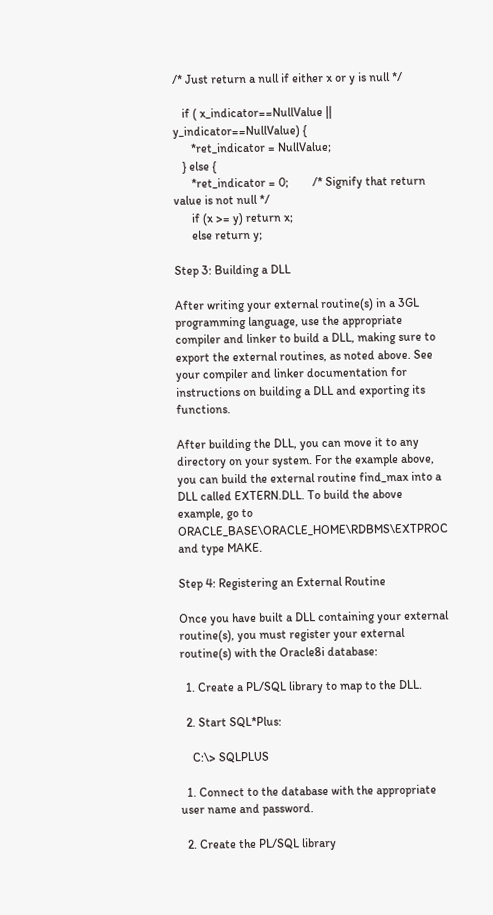/* Just return a null if either x or y is null */

   if ( x_indicator==NullValue || y_indicator==NullValue) {
      *ret_indicator = NullValue;
   } else {
      *ret_indicator = 0;        /* Signify that return value is not null */
      if (x >= y) return x;
      else return y;

Step 3: Building a DLL

After writing your external routine(s) in a 3GL programming language, use the appropriate compiler and linker to build a DLL, making sure to export the external routines, as noted above. See your compiler and linker documentation for instructions on building a DLL and exporting its functions.

After building the DLL, you can move it to any directory on your system. For the example above, you can build the external routine find_max into a DLL called EXTERN.DLL. To build the above example, go to ORACLE_BASE\ORACLE_HOME\RDBMS\EXTPROC and type MAKE.

Step 4: Registering an External Routine

Once you have built a DLL containing your external routine(s), you must register your external routine(s) with the Oracle8i database:

  1. Create a PL/SQL library to map to the DLL.

  2. Start SQL*Plus:

    C:\> SQLPLUS

  1. Connect to the database with the appropriate user name and password.

  2. Create the PL/SQL library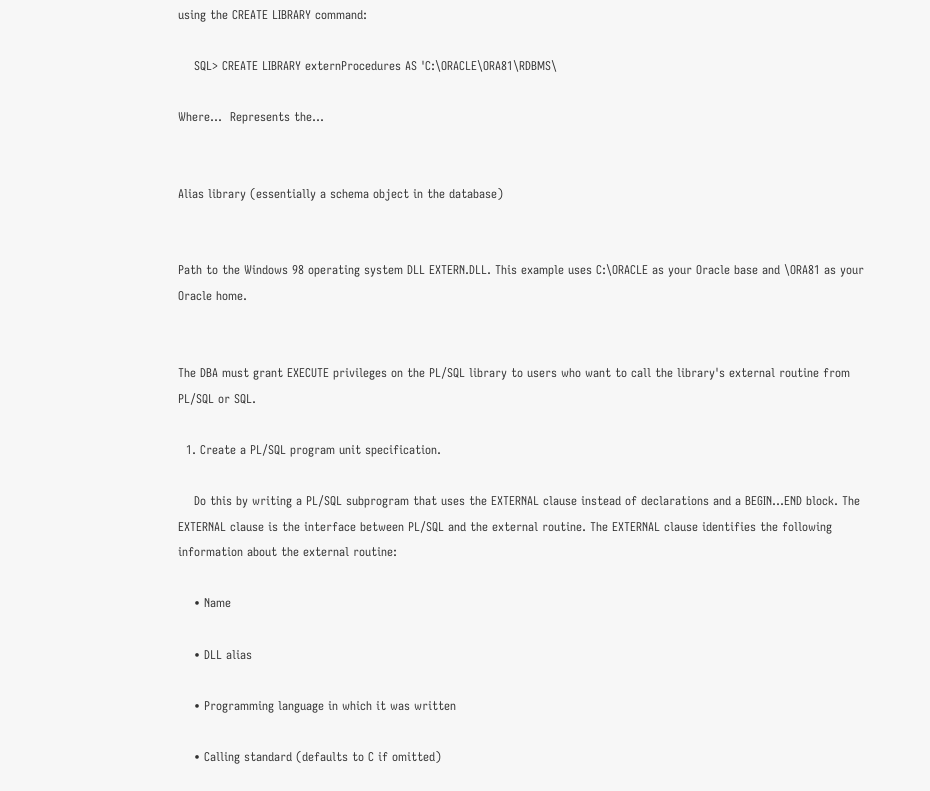using the CREATE LIBRARY command:

    SQL> CREATE LIBRARY externProcedures AS 'C:\ORACLE\ORA81\RDBMS\

Where...  Represents the...


Alias library (essentially a schema object in the database)


Path to the Windows 98 operating system DLL EXTERN.DLL. This example uses C:\ORACLE as your Oracle base and \ORA81 as your Oracle home.


The DBA must grant EXECUTE privileges on the PL/SQL library to users who want to call the library's external routine from PL/SQL or SQL.

  1. Create a PL/SQL program unit specification.

    Do this by writing a PL/SQL subprogram that uses the EXTERNAL clause instead of declarations and a BEGIN...END block. The EXTERNAL clause is the interface between PL/SQL and the external routine. The EXTERNAL clause identifies the following information about the external routine:

    • Name

    • DLL alias

    • Programming language in which it was written

    • Calling standard (defaults to C if omitted)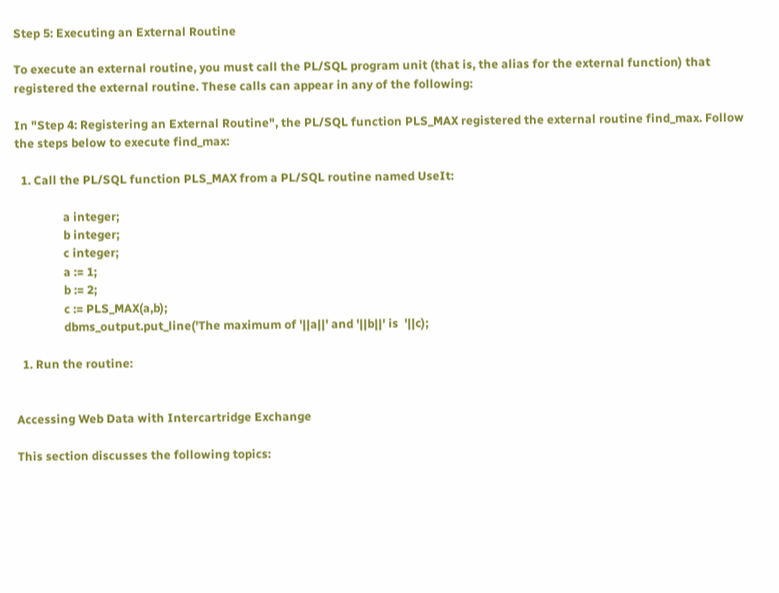Step 5: Executing an External Routine

To execute an external routine, you must call the PL/SQL program unit (that is, the alias for the external function) that registered the external routine. These calls can appear in any of the following:

In "Step 4: Registering an External Routine", the PL/SQL function PLS_MAX registered the external routine find_max. Follow the steps below to execute find_max:

  1. Call the PL/SQL function PLS_MAX from a PL/SQL routine named UseIt:

                a integer;
                b integer;
                c integer;
                a := 1;
                b := 2;
                c := PLS_MAX(a,b);
                dbms_output.put_line('The maximum of '||a||' and '||b||' is  '||c);

  1. Run the routine:


Accessing Web Data with Intercartridge Exchange

This section discusses the following topics: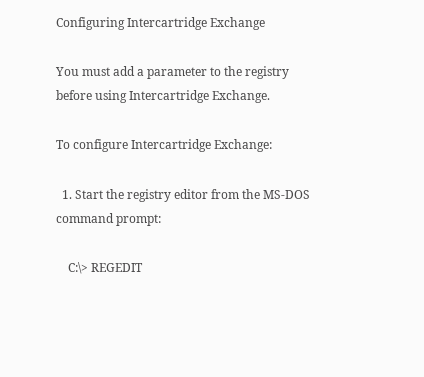Configuring Intercartridge Exchange

You must add a parameter to the registry before using Intercartridge Exchange.

To configure Intercartridge Exchange:

  1. Start the registry editor from the MS-DOS command prompt:

    C:\> REGEDIT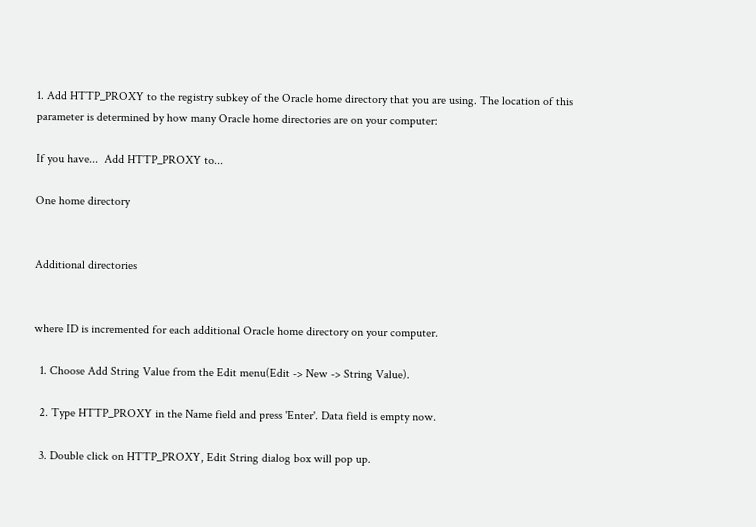1. Add HTTP_PROXY to the registry subkey of the Oracle home directory that you are using. The location of this parameter is determined by how many Oracle home directories are on your computer:

If you have...  Add HTTP_PROXY to...

One home directory


Additional directories


where ID is incremented for each additional Oracle home directory on your computer.

  1. Choose Add String Value from the Edit menu(Edit -> New -> String Value).

  2. Type HTTP_PROXY in the Name field and press 'Enter'. Data field is empty now.

  3. Double click on HTTP_PROXY, Edit String dialog box will pop up.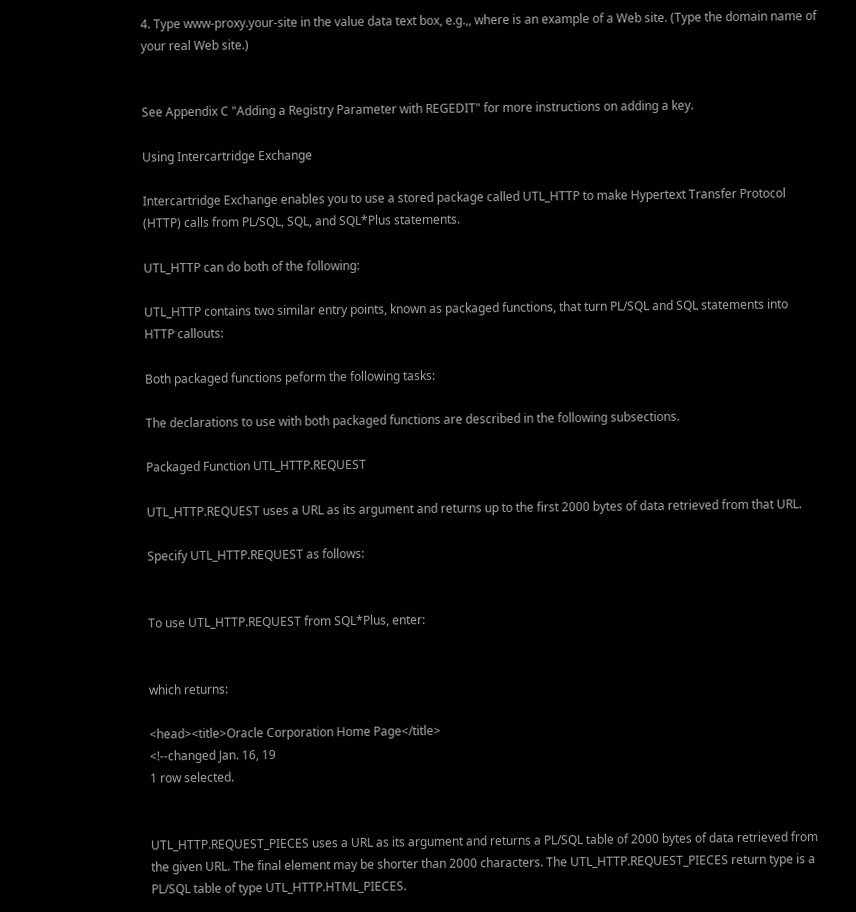4. Type www-proxy.your-site in the value data text box, e.g.,, where is an example of a Web site. (Type the domain name of your real Web site.)


See Appendix C "Adding a Registry Parameter with REGEDIT" for more instructions on adding a key.

Using Intercartridge Exchange

Intercartridge Exchange enables you to use a stored package called UTL_HTTP to make Hypertext Transfer Protocol (HTTP) calls from PL/SQL, SQL, and SQL*Plus statements.

UTL_HTTP can do both of the following:

UTL_HTTP contains two similar entry points, known as packaged functions, that turn PL/SQL and SQL statements into HTTP callouts:

Both packaged functions peform the following tasks:

The declarations to use with both packaged functions are described in the following subsections.

Packaged Function UTL_HTTP.REQUEST

UTL_HTTP.REQUEST uses a URL as its argument and returns up to the first 2000 bytes of data retrieved from that URL.

Specify UTL_HTTP.REQUEST as follows:


To use UTL_HTTP.REQUEST from SQL*Plus, enter:


which returns:

<head><title>Oracle Corporation Home Page</title>
<!--changed Jan. 16, 19
1 row selected.


UTL_HTTP.REQUEST_PIECES uses a URL as its argument and returns a PL/SQL table of 2000 bytes of data retrieved from the given URL. The final element may be shorter than 2000 characters. The UTL_HTTP.REQUEST_PIECES return type is a PL/SQL table of type UTL_HTTP.HTML_PIECES.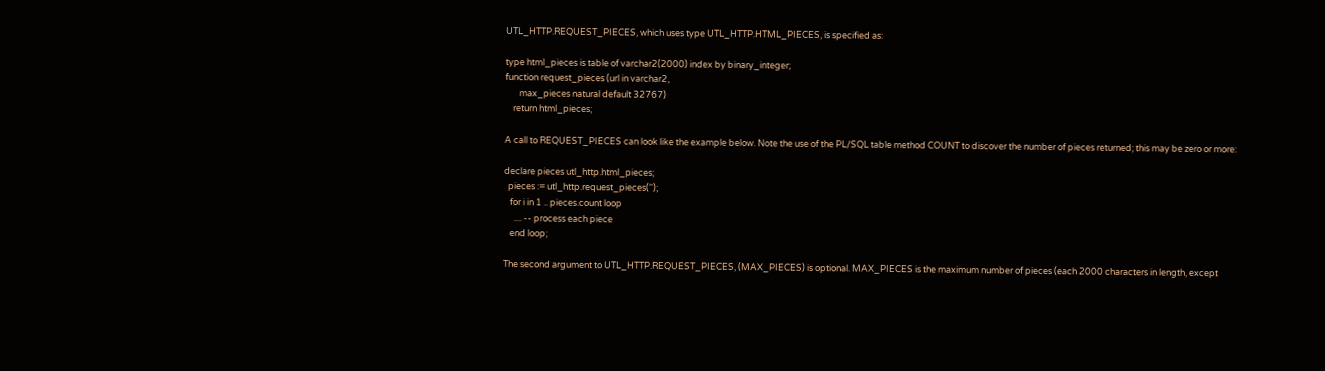UTL_HTTP.REQUEST_PIECES, which uses type UTL_HTTP.HTML_PIECES, is specified as:

type html_pieces is table of varchar2(2000) index by binary_integer;
function request_pieces (url in varchar2,
       max_pieces natural default 32767)
    return html_pieces;

A call to REQUEST_PIECES can look like the example below. Note the use of the PL/SQL table method COUNT to discover the number of pieces returned; this may be zero or more:

declare pieces utl_http.html_pieces;
  pieces := utl_http.request_pieces('');
   for i in 1 .. pieces.count loop
     .... -- process each piece
   end loop;

The second argument to UTL_HTTP.REQUEST_PIECES, (MAX_PIECES) is optional. MAX_PIECES is the maximum number of pieces (each 2000 characters in length, except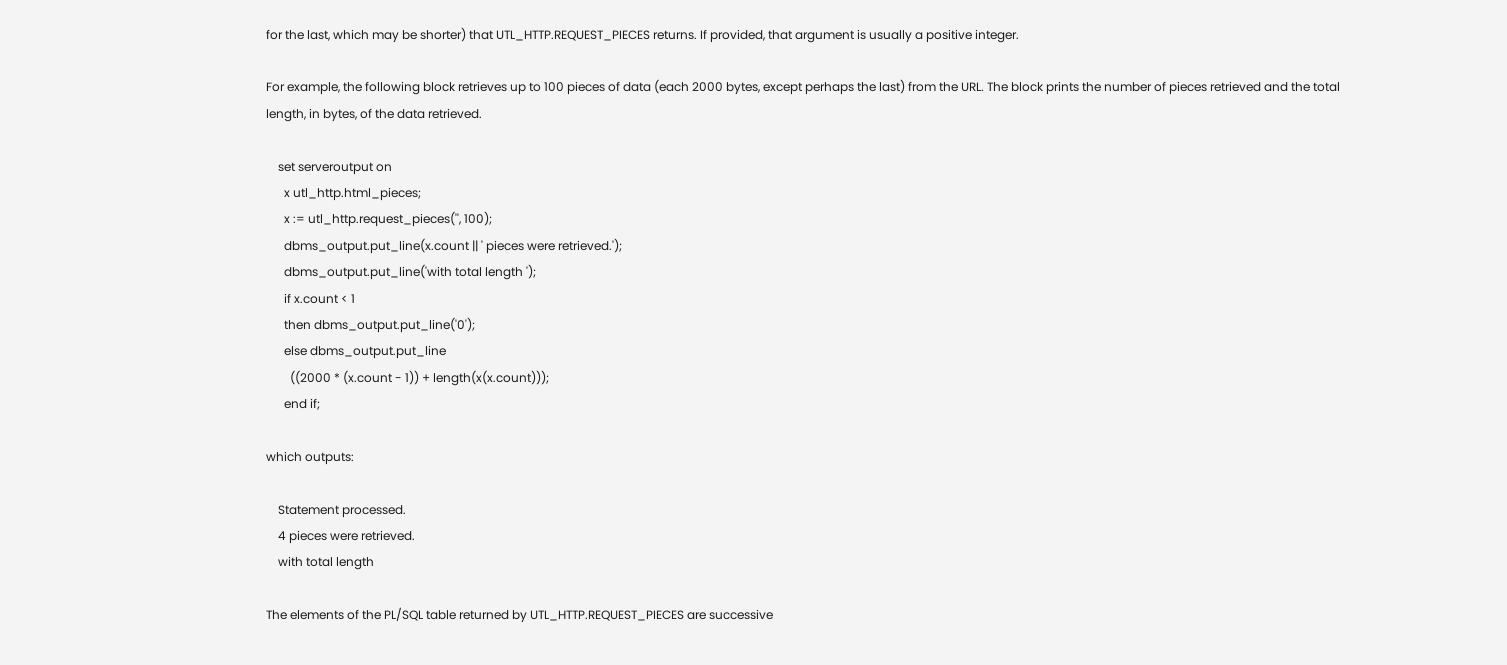for the last, which may be shorter) that UTL_HTTP.REQUEST_PIECES returns. If provided, that argument is usually a positive integer.

For example, the following block retrieves up to 100 pieces of data (each 2000 bytes, except perhaps the last) from the URL. The block prints the number of pieces retrieved and the total length, in bytes, of the data retrieved.

    set serveroutput on
      x utl_http.html_pieces;
      x := utl_http.request_pieces('', 100);
      dbms_output.put_line(x.count || ' pieces were retrieved.');
      dbms_output.put_line('with total length ');
      if x.count < 1
      then dbms_output.put_line('0');
      else dbms_output.put_line
        ((2000 * (x.count - 1)) + length(x(x.count)));
      end if;

which outputs:

    Statement processed.
    4 pieces were retrieved.
    with total length

The elements of the PL/SQL table returned by UTL_HTTP.REQUEST_PIECES are successive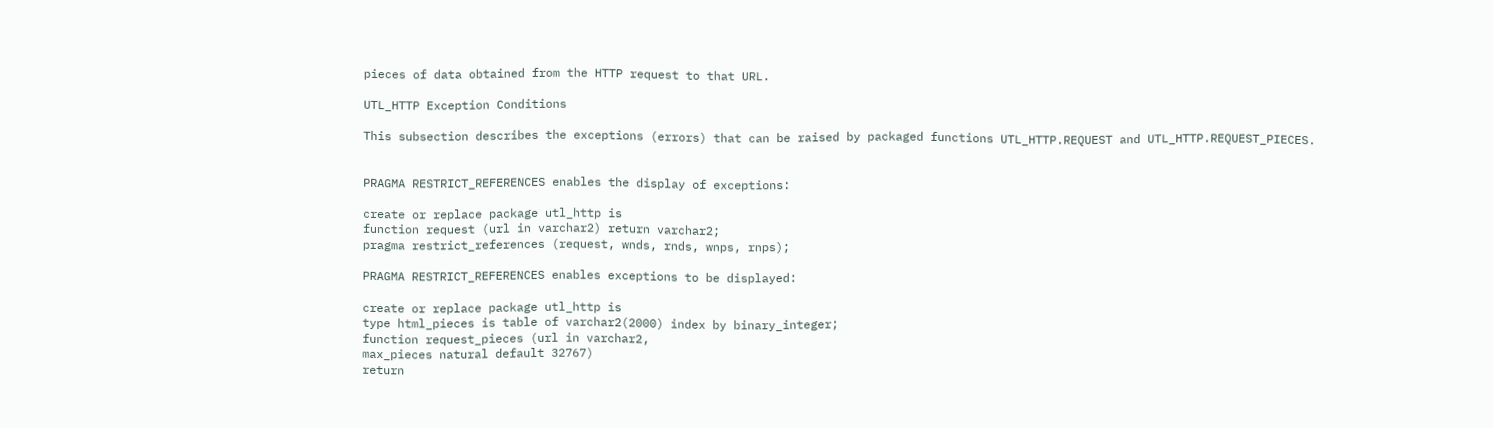pieces of data obtained from the HTTP request to that URL.

UTL_HTTP Exception Conditions

This subsection describes the exceptions (errors) that can be raised by packaged functions UTL_HTTP.REQUEST and UTL_HTTP.REQUEST_PIECES.


PRAGMA RESTRICT_REFERENCES enables the display of exceptions:

create or replace package utl_http is
function request (url in varchar2) return varchar2;
pragma restrict_references (request, wnds, rnds, wnps, rnps);

PRAGMA RESTRICT_REFERENCES enables exceptions to be displayed:

create or replace package utl_http is
type html_pieces is table of varchar2(2000) index by binary_integer;
function request_pieces (url in varchar2,
max_pieces natural default 32767)
return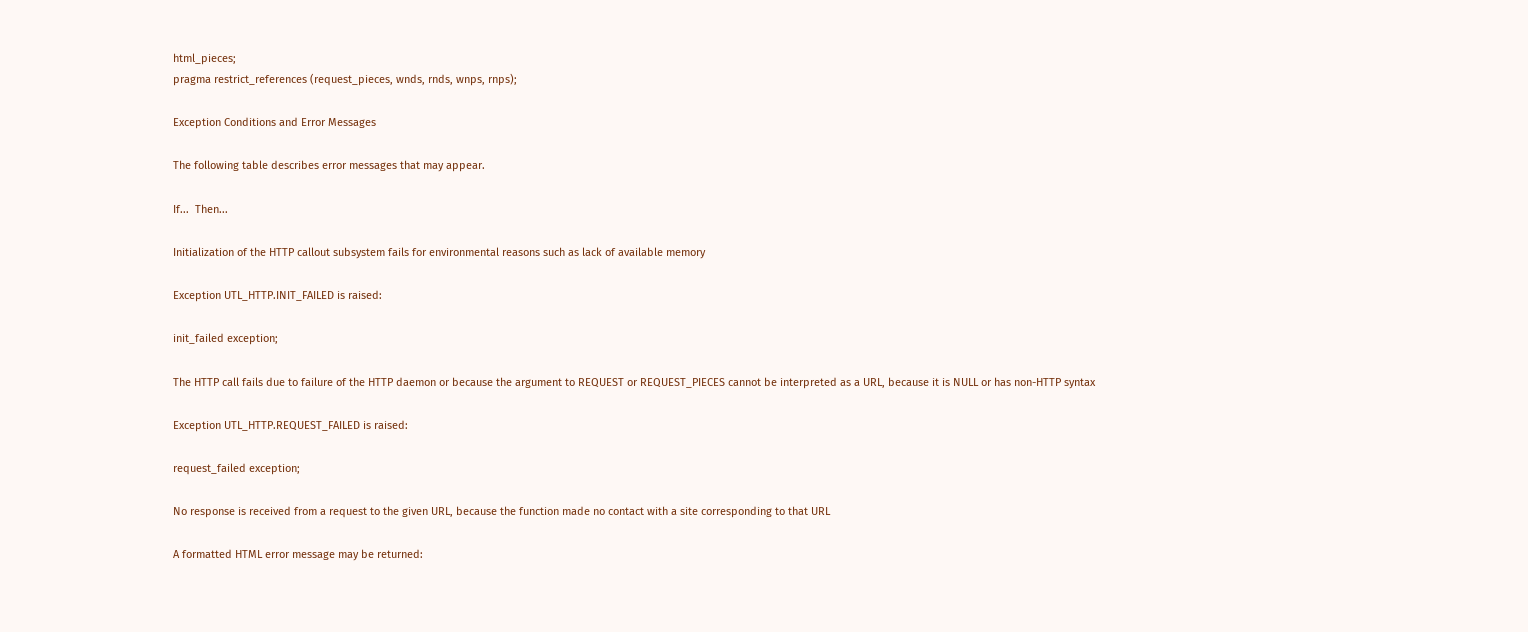html_pieces;
pragma restrict_references (request_pieces, wnds, rnds, wnps, rnps);

Exception Conditions and Error Messages

The following table describes error messages that may appear.

If...  Then...

Initialization of the HTTP callout subsystem fails for environmental reasons such as lack of available memory

Exception UTL_HTTP.INIT_FAILED is raised:

init_failed exception;

The HTTP call fails due to failure of the HTTP daemon or because the argument to REQUEST or REQUEST_PIECES cannot be interpreted as a URL, because it is NULL or has non-HTTP syntax

Exception UTL_HTTP.REQUEST_FAILED is raised:

request_failed exception;

No response is received from a request to the given URL, because the function made no contact with a site corresponding to that URL

A formatted HTML error message may be returned: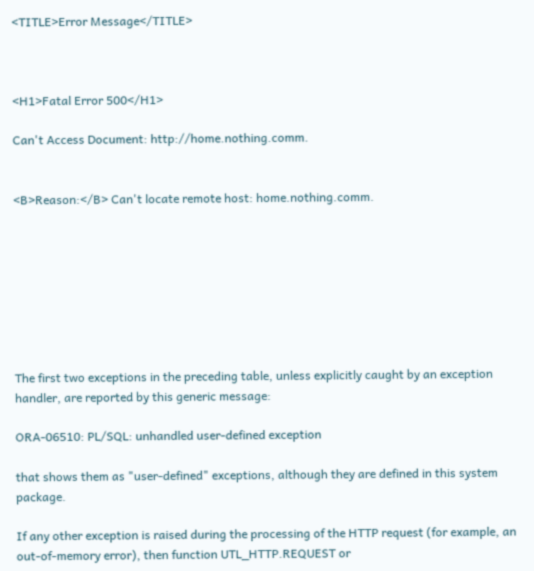<TITLE>Error Message</TITLE>



<H1>Fatal Error 500</H1>

Can't Access Document: http://home.nothing.comm.


<B>Reason:</B> Can't locate remote host: home.nothing.comm.








The first two exceptions in the preceding table, unless explicitly caught by an exception handler, are reported by this generic message:

ORA-06510: PL/SQL: unhandled user-defined exception

that shows them as "user-defined" exceptions, although they are defined in this system package.

If any other exception is raised during the processing of the HTTP request (for example, an out-of-memory error), then function UTL_HTTP.REQUEST or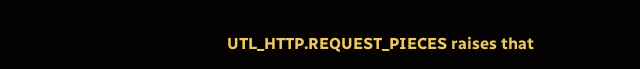UTL_HTTP.REQUEST_PIECES raises that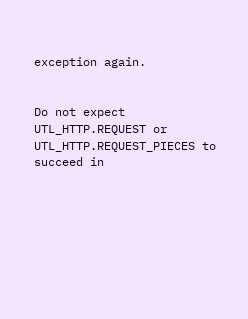exception again.


Do not expect UTL_HTTP.REQUEST or UTL_HTTP.REQUEST_PIECES to succeed in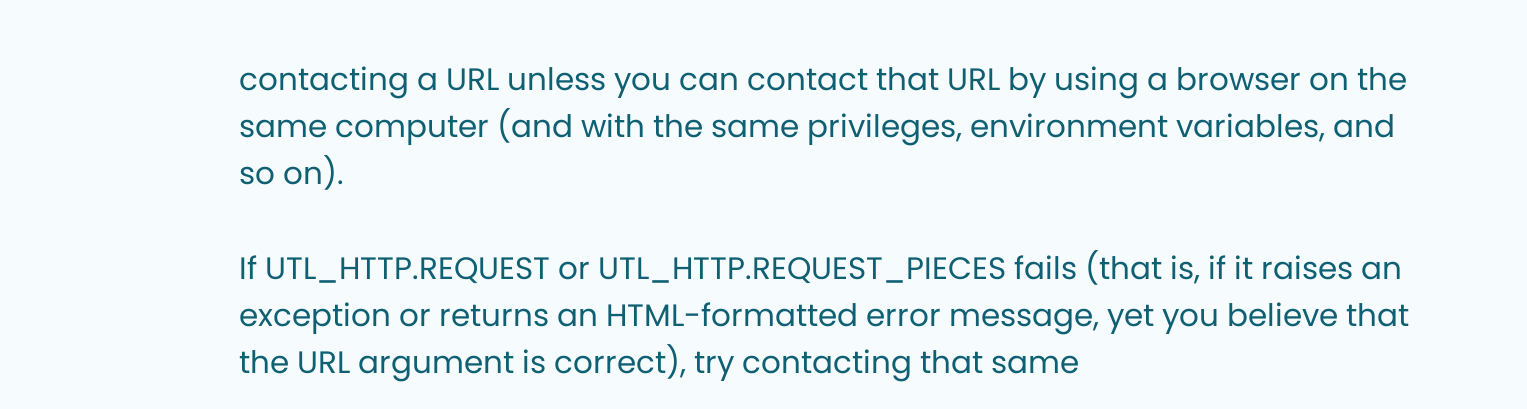contacting a URL unless you can contact that URL by using a browser on the same computer (and with the same privileges, environment variables, and so on).

If UTL_HTTP.REQUEST or UTL_HTTP.REQUEST_PIECES fails (that is, if it raises an exception or returns an HTML-formatted error message, yet you believe that the URL argument is correct), try contacting that same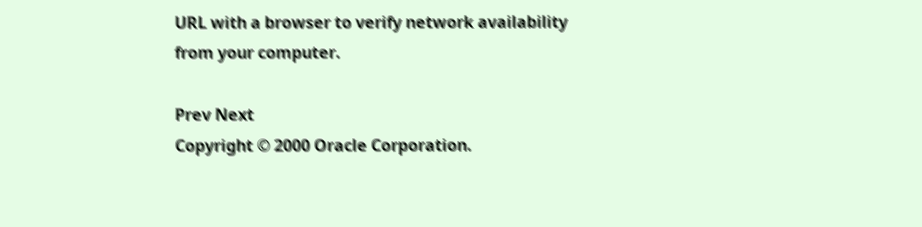URL with a browser to verify network availability from your computer.

Prev Next
Copyright © 2000 Oracle Corporation.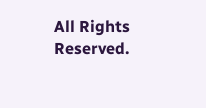All Rights Reserved.